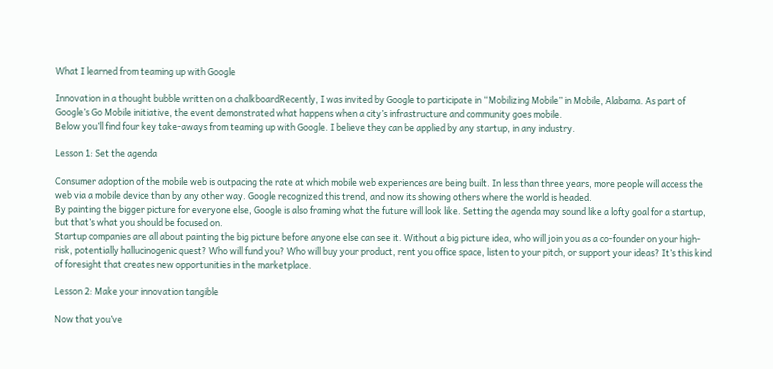What I learned from teaming up with Google

Innovation in a thought bubble written on a chalkboardRecently, I was invited by Google to participate in “Mobilizing Mobile” in Mobile, Alabama. As part of Google’s Go Mobile initiative, the event demonstrated what happens when a city’s infrastructure and community goes mobile.
Below you’ll find four key take-aways from teaming up with Google. I believe they can be applied by any startup, in any industry.

Lesson 1: Set the agenda

Consumer adoption of the mobile web is outpacing the rate at which mobile web experiences are being built. In less than three years, more people will access the web via a mobile device than by any other way. Google recognized this trend, and now its showing others where the world is headed.
By painting the bigger picture for everyone else, Google is also framing what the future will look like. Setting the agenda may sound like a lofty goal for a startup, but that’s what you should be focused on.
Startup companies are all about painting the big picture before anyone else can see it. Without a big picture idea, who will join you as a co-founder on your high-risk, potentially hallucinogenic quest? Who will fund you? Who will buy your product, rent you office space, listen to your pitch, or support your ideas? It’s this kind of foresight that creates new opportunities in the marketplace.

Lesson 2: Make your innovation tangible

Now that you’ve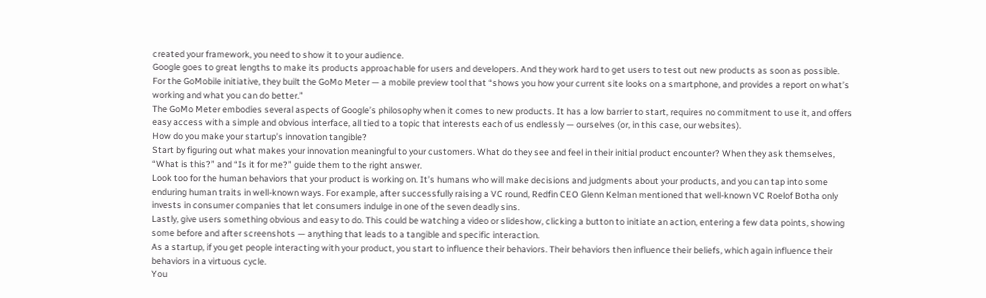created your framework, you need to show it to your audience.
Google goes to great lengths to make its products approachable for users and developers. And they work hard to get users to test out new products as soon as possible.
For the GoMobile initiative, they built the GoMo Meter — a mobile preview tool that “shows you how your current site looks on a smartphone, and provides a report on what’s working and what you can do better.”
The GoMo Meter embodies several aspects of Google’s philosophy when it comes to new products. It has a low barrier to start, requires no commitment to use it, and offers easy access with a simple and obvious interface, all tied to a topic that interests each of us endlessly — ourselves (or, in this case, our websites).
How do you make your startup’s innovation tangible?
Start by figuring out what makes your innovation meaningful to your customers. What do they see and feel in their initial product encounter? When they ask themselves, “What is this?” and “Is it for me?” guide them to the right answer.
Look too for the human behaviors that your product is working on. It’s humans who will make decisions and judgments about your products, and you can tap into some enduring human traits in well-known ways. For example, after successfully raising a VC round, Redfin CEO Glenn Kelman mentioned that well-known VC Roelof Botha only invests in consumer companies that let consumers indulge in one of the seven deadly sins.
Lastly, give users something obvious and easy to do. This could be watching a video or slideshow, clicking a button to initiate an action, entering a few data points, showing some before and after screenshots — anything that leads to a tangible and specific interaction.
As a startup, if you get people interacting with your product, you start to influence their behaviors. Their behaviors then influence their beliefs, which again influence their behaviors in a virtuous cycle.
You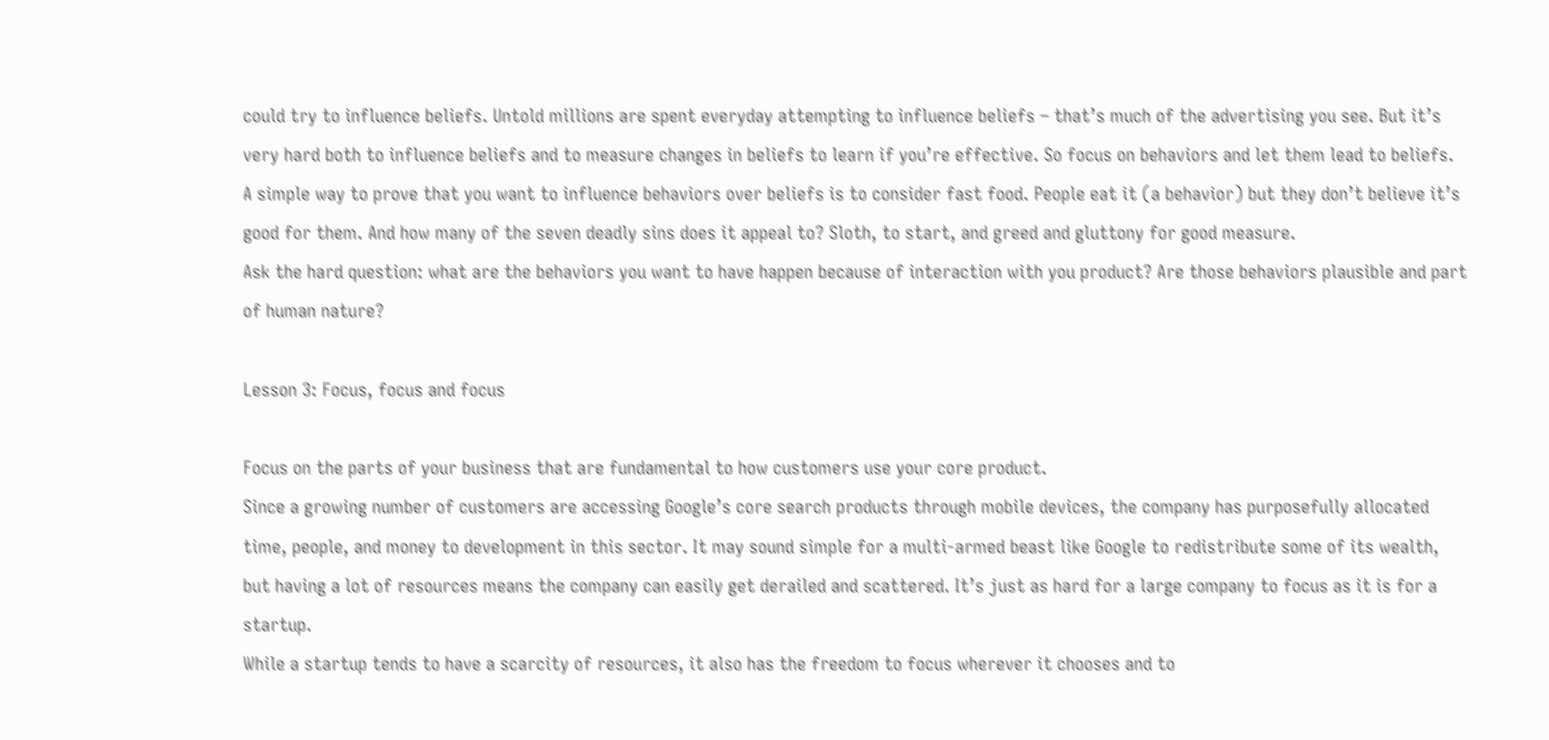could try to influence beliefs. Untold millions are spent everyday attempting to influence beliefs – that’s much of the advertising you see. But it’s very hard both to influence beliefs and to measure changes in beliefs to learn if you’re effective. So focus on behaviors and let them lead to beliefs.
A simple way to prove that you want to influence behaviors over beliefs is to consider fast food. People eat it (a behavior) but they don’t believe it’s good for them. And how many of the seven deadly sins does it appeal to? Sloth, to start, and greed and gluttony for good measure.
Ask the hard question: what are the behaviors you want to have happen because of interaction with you product? Are those behaviors plausible and part of human nature?

Lesson 3: Focus, focus and focus

Focus on the parts of your business that are fundamental to how customers use your core product.
Since a growing number of customers are accessing Google’s core search products through mobile devices, the company has purposefully allocated time, people, and money to development in this sector. It may sound simple for a multi-armed beast like Google to redistribute some of its wealth, but having a lot of resources means the company can easily get derailed and scattered. It’s just as hard for a large company to focus as it is for a startup.
While a startup tends to have a scarcity of resources, it also has the freedom to focus wherever it chooses and to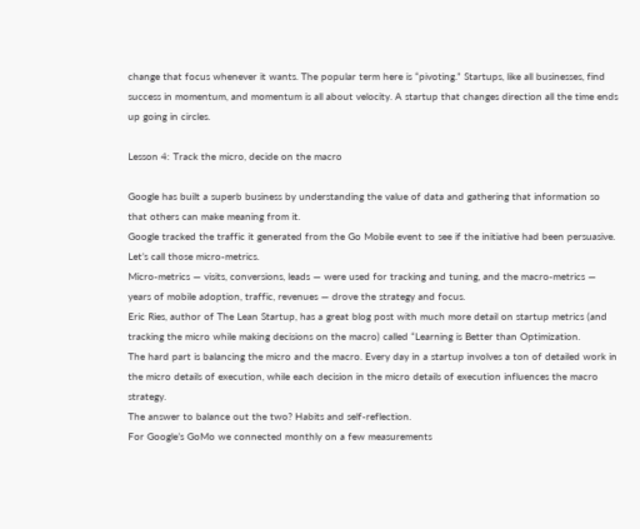change that focus whenever it wants. The popular term here is “pivoting.” Startups, like all businesses, find success in momentum, and momentum is all about velocity. A startup that changes direction all the time ends up going in circles.

Lesson 4: Track the micro, decide on the macro

Google has built a superb business by understanding the value of data and gathering that information so that others can make meaning from it.
Google tracked the traffic it generated from the Go Mobile event to see if the initiative had been persuasive. Let’s call those micro-metrics.
Micro-metrics — visits, conversions, leads — were used for tracking and tuning, and the macro-metrics — years of mobile adoption, traffic, revenues — drove the strategy and focus.
Eric Ries, author of The Lean Startup, has a great blog post with much more detail on startup metrics (and tracking the micro while making decisions on the macro) called “Learning is Better than Optimization.
The hard part is balancing the micro and the macro. Every day in a startup involves a ton of detailed work in the micro details of execution, while each decision in the micro details of execution influences the macro strategy.
The answer to balance out the two? Habits and self-reflection.
For Google’s GoMo we connected monthly on a few measurements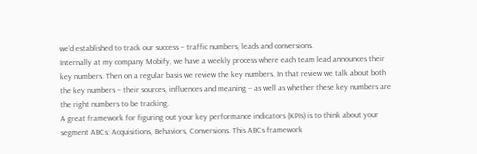we’d established to track our success – traffic numbers, leads and conversions.
Internally at my company Mobify, we have a weekly process where each team lead announces their key numbers. Then on a regular basis we review the key numbers. In that review we talk about both the key numbers – their sources, influences and meaning – as well as whether these key numbers are the right numbers to be tracking.
A great framework for figuring out your key performance indicators (KPIs) is to think about your segment ABCs: Acquisitions, Behaviors, Conversions. This ABCs framework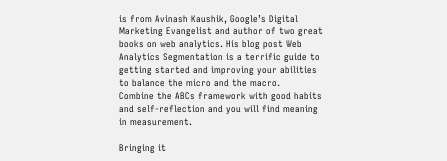is from Avinash Kaushik, Google’s Digital Marketing Evangelist and author of two great books on web analytics. His blog post Web Analytics Segmentation is a terrific guide to getting started and improving your abilities to balance the micro and the macro.
Combine the ABCs framework with good habits and self-reflection and you will find meaning in measurement.

Bringing it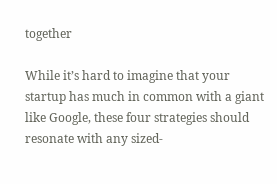together

While it’s hard to imagine that your startup has much in common with a giant like Google, these four strategies should resonate with any sized-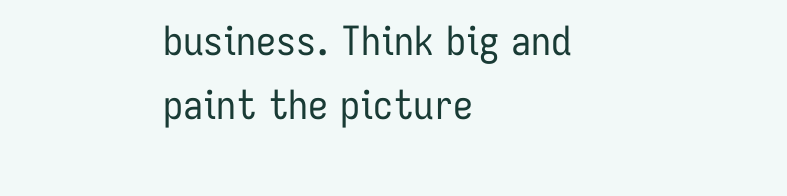business. Think big and paint the picture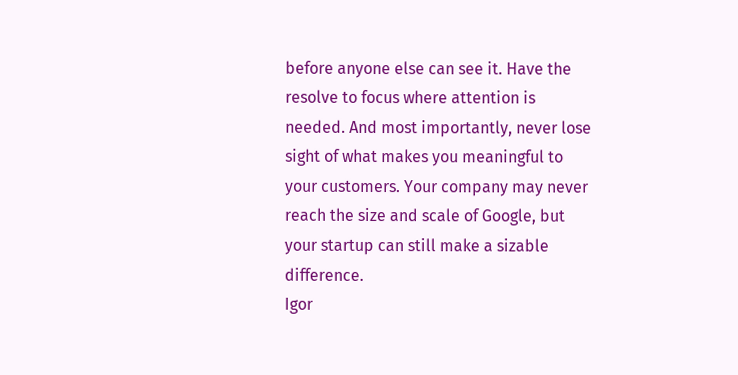before anyone else can see it. Have the resolve to focus where attention is needed. And most importantly, never lose sight of what makes you meaningful to your customers. Your company may never reach the size and scale of Google, but your startup can still make a sizable difference.
Igor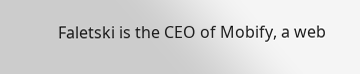Faletski is the CEO of Mobify, a web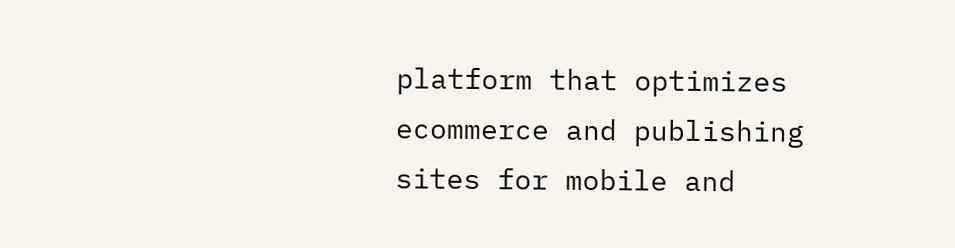platform that optimizes ecommerce and publishing sites for mobile and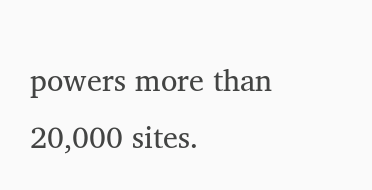powers more than 20,000 sites.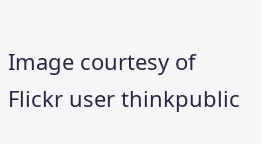Image courtesy of Flickr user thinkpublic